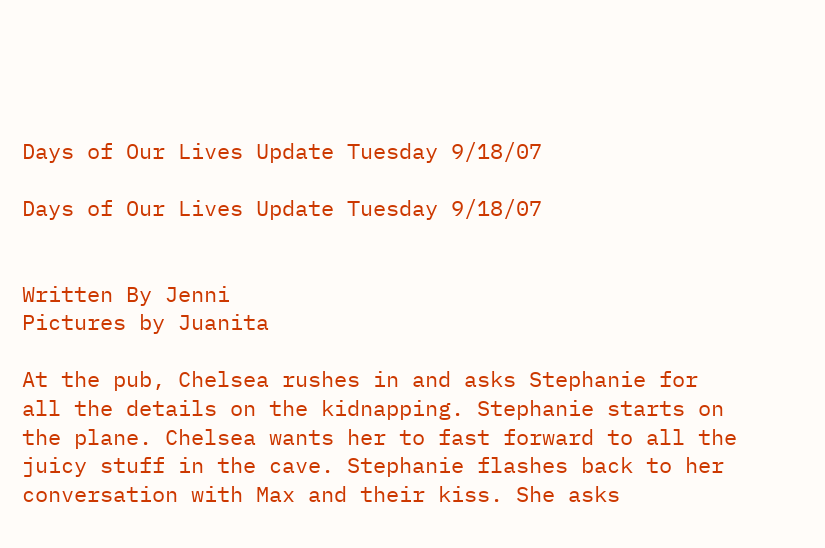Days of Our Lives Update Tuesday 9/18/07

Days of Our Lives Update Tuesday 9/18/07


Written By Jenni
Pictures by Juanita

At the pub, Chelsea rushes in and asks Stephanie for all the details on the kidnapping. Stephanie starts on the plane. Chelsea wants her to fast forward to all the juicy stuff in the cave. Stephanie flashes back to her conversation with Max and their kiss. She asks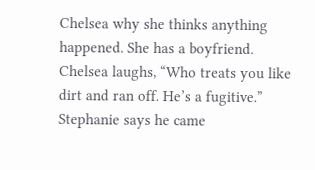Chelsea why she thinks anything happened. She has a boyfriend. Chelsea laughs, “Who treats you like dirt and ran off. He’s a fugitive.” Stephanie says he came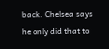back. Chelsea says he only did that to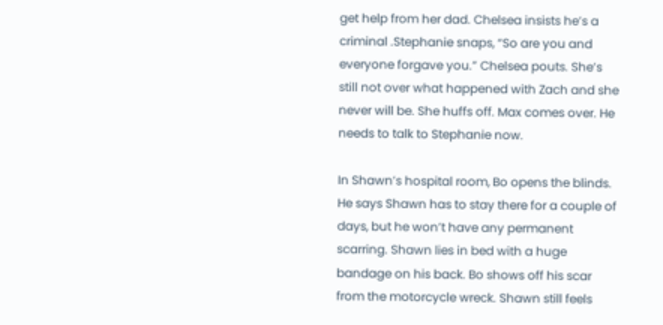get help from her dad. Chelsea insists he’s a criminal .Stephanie snaps, “So are you and everyone forgave you.” Chelsea pouts. She’s still not over what happened with Zach and she never will be. She huffs off. Max comes over. He needs to talk to Stephanie now.

In Shawn’s hospital room, Bo opens the blinds. He says Shawn has to stay there for a couple of days, but he won’t have any permanent scarring. Shawn lies in bed with a huge bandage on his back. Bo shows off his scar from the motorcycle wreck. Shawn still feels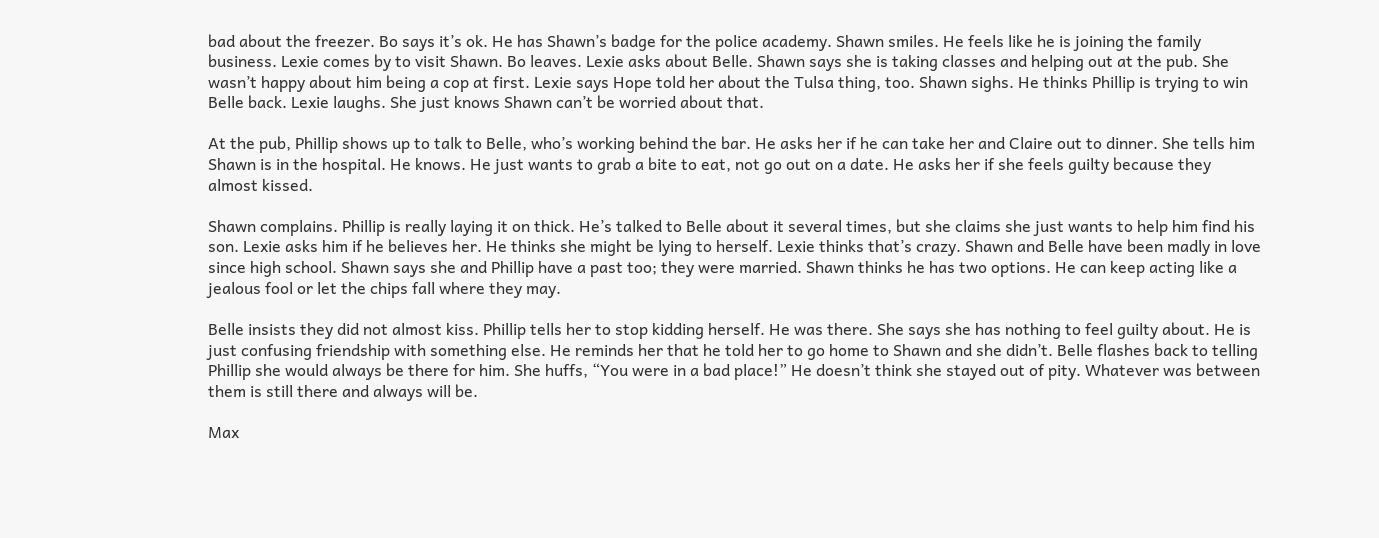bad about the freezer. Bo says it’s ok. He has Shawn’s badge for the police academy. Shawn smiles. He feels like he is joining the family business. Lexie comes by to visit Shawn. Bo leaves. Lexie asks about Belle. Shawn says she is taking classes and helping out at the pub. She wasn’t happy about him being a cop at first. Lexie says Hope told her about the Tulsa thing, too. Shawn sighs. He thinks Phillip is trying to win Belle back. Lexie laughs. She just knows Shawn can’t be worried about that.

At the pub, Phillip shows up to talk to Belle, who’s working behind the bar. He asks her if he can take her and Claire out to dinner. She tells him Shawn is in the hospital. He knows. He just wants to grab a bite to eat, not go out on a date. He asks her if she feels guilty because they almost kissed.

Shawn complains. Phillip is really laying it on thick. He’s talked to Belle about it several times, but she claims she just wants to help him find his son. Lexie asks him if he believes her. He thinks she might be lying to herself. Lexie thinks that’s crazy. Shawn and Belle have been madly in love since high school. Shawn says she and Phillip have a past too; they were married. Shawn thinks he has two options. He can keep acting like a jealous fool or let the chips fall where they may.

Belle insists they did not almost kiss. Phillip tells her to stop kidding herself. He was there. She says she has nothing to feel guilty about. He is just confusing friendship with something else. He reminds her that he told her to go home to Shawn and she didn’t. Belle flashes back to telling Phillip she would always be there for him. She huffs, “You were in a bad place!” He doesn’t think she stayed out of pity. Whatever was between them is still there and always will be.

Max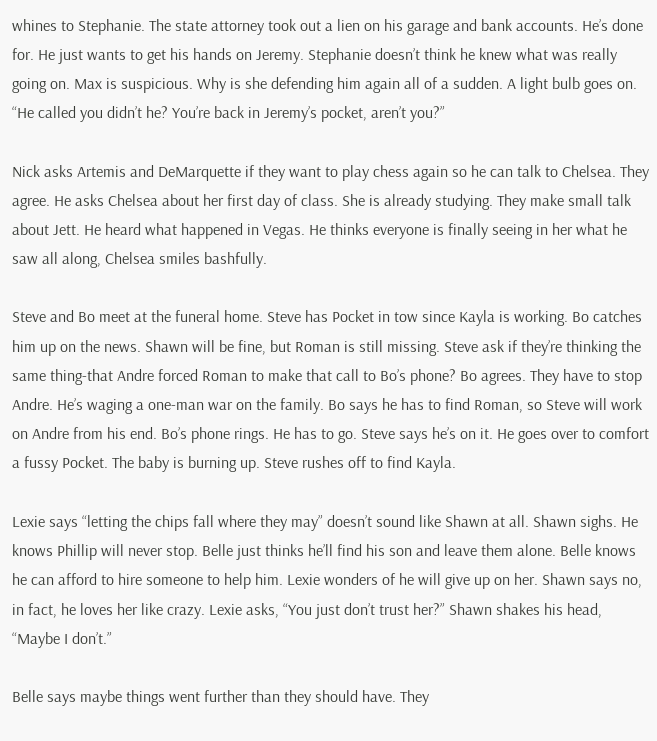whines to Stephanie. The state attorney took out a lien on his garage and bank accounts. He’s done for. He just wants to get his hands on Jeremy. Stephanie doesn’t think he knew what was really going on. Max is suspicious. Why is she defending him again all of a sudden. A light bulb goes on. “He called you didn’t he? You’re back in Jeremy’s pocket, aren’t you?”

Nick asks Artemis and DeMarquette if they want to play chess again so he can talk to Chelsea. They agree. He asks Chelsea about her first day of class. She is already studying. They make small talk about Jett. He heard what happened in Vegas. He thinks everyone is finally seeing in her what he saw all along, Chelsea smiles bashfully.

Steve and Bo meet at the funeral home. Steve has Pocket in tow since Kayla is working. Bo catches him up on the news. Shawn will be fine, but Roman is still missing. Steve ask if they’re thinking the same thing-that Andre forced Roman to make that call to Bo’s phone? Bo agrees. They have to stop Andre. He’s waging a one-man war on the family. Bo says he has to find Roman, so Steve will work on Andre from his end. Bo’s phone rings. He has to go. Steve says he’s on it. He goes over to comfort a fussy Pocket. The baby is burning up. Steve rushes off to find Kayla.

Lexie says “letting the chips fall where they may” doesn’t sound like Shawn at all. Shawn sighs. He knows Phillip will never stop. Belle just thinks he’ll find his son and leave them alone. Belle knows he can afford to hire someone to help him. Lexie wonders of he will give up on her. Shawn says no, in fact, he loves her like crazy. Lexie asks, “You just don’t trust her?” Shawn shakes his head, “Maybe I don’t.”

Belle says maybe things went further than they should have. They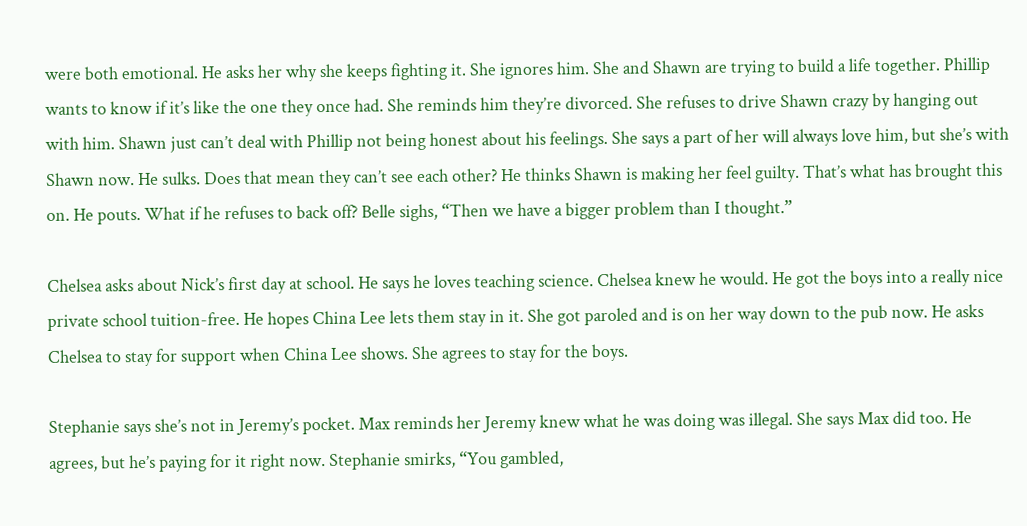were both emotional. He asks her why she keeps fighting it. She ignores him. She and Shawn are trying to build a life together. Phillip wants to know if it’s like the one they once had. She reminds him they’re divorced. She refuses to drive Shawn crazy by hanging out with him. Shawn just can’t deal with Phillip not being honest about his feelings. She says a part of her will always love him, but she’s with Shawn now. He sulks. Does that mean they can’t see each other? He thinks Shawn is making her feel guilty. That’s what has brought this on. He pouts. What if he refuses to back off? Belle sighs, “Then we have a bigger problem than I thought.”

Chelsea asks about Nick’s first day at school. He says he loves teaching science. Chelsea knew he would. He got the boys into a really nice private school tuition-free. He hopes China Lee lets them stay in it. She got paroled and is on her way down to the pub now. He asks Chelsea to stay for support when China Lee shows. She agrees to stay for the boys.

Stephanie says she’s not in Jeremy’s pocket. Max reminds her Jeremy knew what he was doing was illegal. She says Max did too. He agrees, but he’s paying for it right now. Stephanie smirks, “You gambled,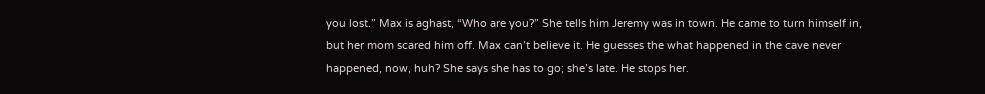you lost.” Max is aghast, “Who are you?” She tells him Jeremy was in town. He came to turn himself in, but her mom scared him off. Max can’t believe it. He guesses the what happened in the cave never happened, now, huh? She says she has to go; she’s late. He stops her.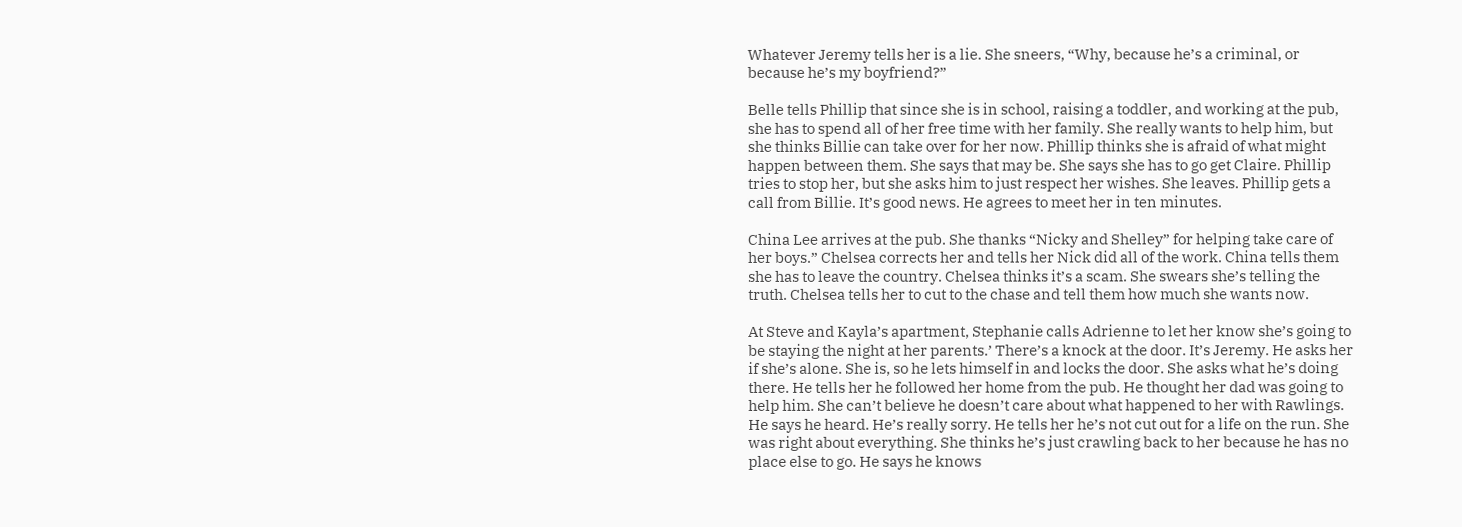Whatever Jeremy tells her is a lie. She sneers, “Why, because he’s a criminal, or because he’s my boyfriend?”

Belle tells Phillip that since she is in school, raising a toddler, and working at the pub, she has to spend all of her free time with her family. She really wants to help him, but she thinks Billie can take over for her now. Phillip thinks she is afraid of what might happen between them. She says that may be. She says she has to go get Claire. Phillip tries to stop her, but she asks him to just respect her wishes. She leaves. Phillip gets a call from Billie. It’s good news. He agrees to meet her in ten minutes.

China Lee arrives at the pub. She thanks “Nicky and Shelley” for helping take care of her boys.” Chelsea corrects her and tells her Nick did all of the work. China tells them she has to leave the country. Chelsea thinks it’s a scam. She swears she’s telling the truth. Chelsea tells her to cut to the chase and tell them how much she wants now.

At Steve and Kayla’s apartment, Stephanie calls Adrienne to let her know she’s going to be staying the night at her parents.’ There’s a knock at the door. It’s Jeremy. He asks her if she’s alone. She is, so he lets himself in and locks the door. She asks what he’s doing there. He tells her he followed her home from the pub. He thought her dad was going to help him. She can’t believe he doesn’t care about what happened to her with Rawlings. He says he heard. He’s really sorry. He tells her he’s not cut out for a life on the run. She was right about everything. She thinks he’s just crawling back to her because he has no place else to go. He says he knows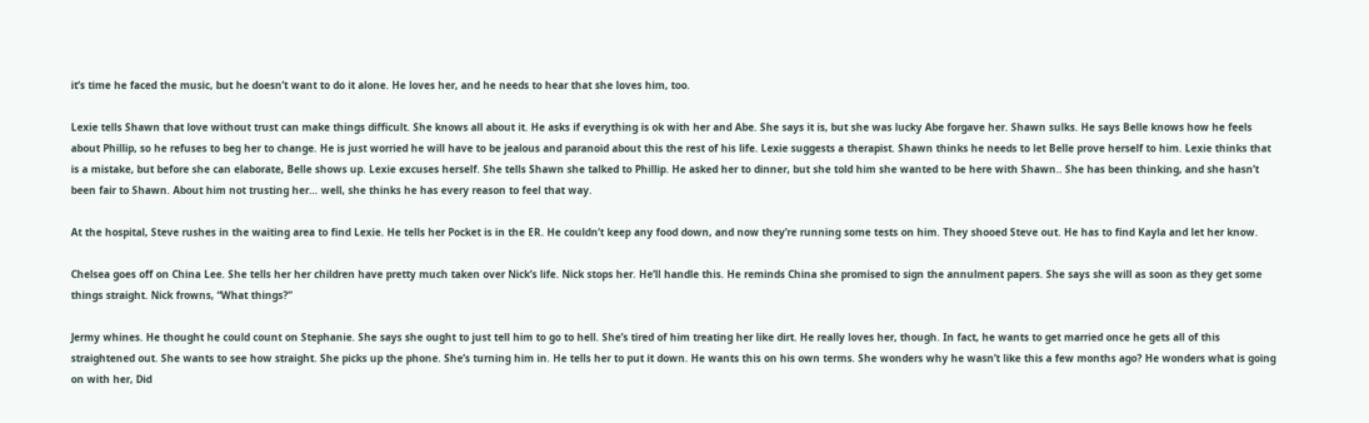it’s time he faced the music, but he doesn’t want to do it alone. He loves her, and he needs to hear that she loves him, too.

Lexie tells Shawn that love without trust can make things difficult. She knows all about it. He asks if everything is ok with her and Abe. She says it is, but she was lucky Abe forgave her. Shawn sulks. He says Belle knows how he feels about Phillip, so he refuses to beg her to change. He is just worried he will have to be jealous and paranoid about this the rest of his life. Lexie suggests a therapist. Shawn thinks he needs to let Belle prove herself to him. Lexie thinks that is a mistake, but before she can elaborate, Belle shows up. Lexie excuses herself. She tells Shawn she talked to Phillip. He asked her to dinner, but she told him she wanted to be here with Shawn.. She has been thinking, and she hasn’t been fair to Shawn. About him not trusting her… well, she thinks he has every reason to feel that way.

At the hospital, Steve rushes in the waiting area to find Lexie. He tells her Pocket is in the ER. He couldn’t keep any food down, and now they’re running some tests on him. They shooed Steve out. He has to find Kayla and let her know.

Chelsea goes off on China Lee. She tells her her children have pretty much taken over Nick’s life. Nick stops her. He’ll handle this. He reminds China she promised to sign the annulment papers. She says she will as soon as they get some things straight. Nick frowns, “What things?”

Jermy whines. He thought he could count on Stephanie. She says she ought to just tell him to go to hell. She’s tired of him treating her like dirt. He really loves her, though. In fact, he wants to get married once he gets all of this straightened out. She wants to see how straight. She picks up the phone. She’s turning him in. He tells her to put it down. He wants this on his own terms. She wonders why he wasn’t like this a few months ago? He wonders what is going on with her, Did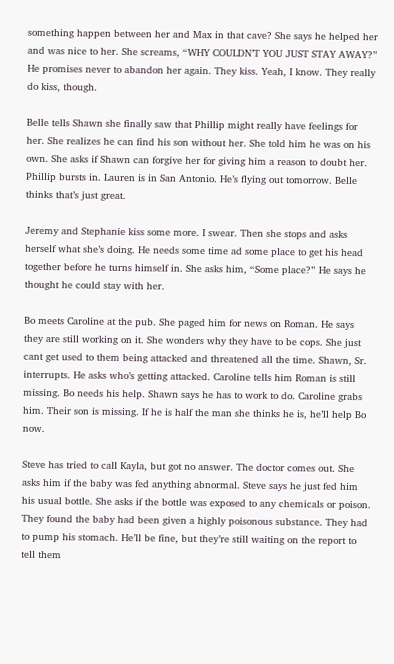something happen between her and Max in that cave? She says he helped her and was nice to her. She screams, “WHY COULDN’T YOU JUST STAY AWAY?” He promises never to abandon her again. They kiss. Yeah, I know. They really do kiss, though.

Belle tells Shawn she finally saw that Phillip might really have feelings for her. She realizes he can find his son without her. She told him he was on his own. She asks if Shawn can forgive her for giving him a reason to doubt her. Phillip bursts in. Lauren is in San Antonio. He’s flying out tomorrow. Belle thinks that’s just great.

Jeremy and Stephanie kiss some more. I swear. Then she stops and asks herself what she’s doing. He needs some time ad some place to get his head together before he turns himself in. She asks him, “Some place?” He says he thought he could stay with her.

Bo meets Caroline at the pub. She paged him for news on Roman. He says they are still working on it. She wonders why they have to be cops. She just cant get used to them being attacked and threatened all the time. Shawn, Sr. interrupts. He asks who’s getting attacked. Caroline tells him Roman is still missing. Bo needs his help. Shawn says he has to work to do. Caroline grabs him. Their son is missing. If he is half the man she thinks he is, he’ll help Bo now.

Steve has tried to call Kayla, but got no answer. The doctor comes out. She asks him if the baby was fed anything abnormal. Steve says he just fed him his usual bottle. She asks if the bottle was exposed to any chemicals or poison. They found the baby had been given a highly poisonous substance. They had to pump his stomach. He’ll be fine, but they’re still waiting on the report to tell them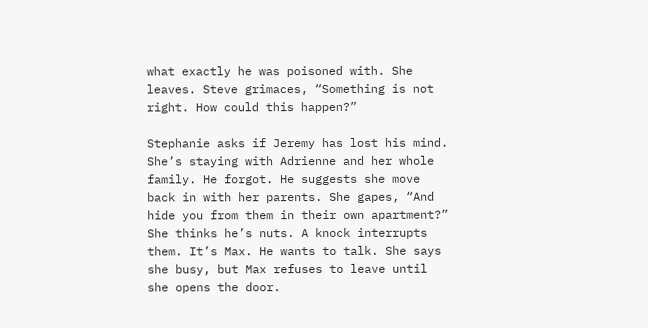what exactly he was poisoned with. She leaves. Steve grimaces, “Something is not right. How could this happen?”

Stephanie asks if Jeremy has lost his mind. She’s staying with Adrienne and her whole family. He forgot. He suggests she move back in with her parents. She gapes, “And hide you from them in their own apartment?” She thinks he’s nuts. A knock interrupts them. It’s Max. He wants to talk. She says she busy, but Max refuses to leave until she opens the door.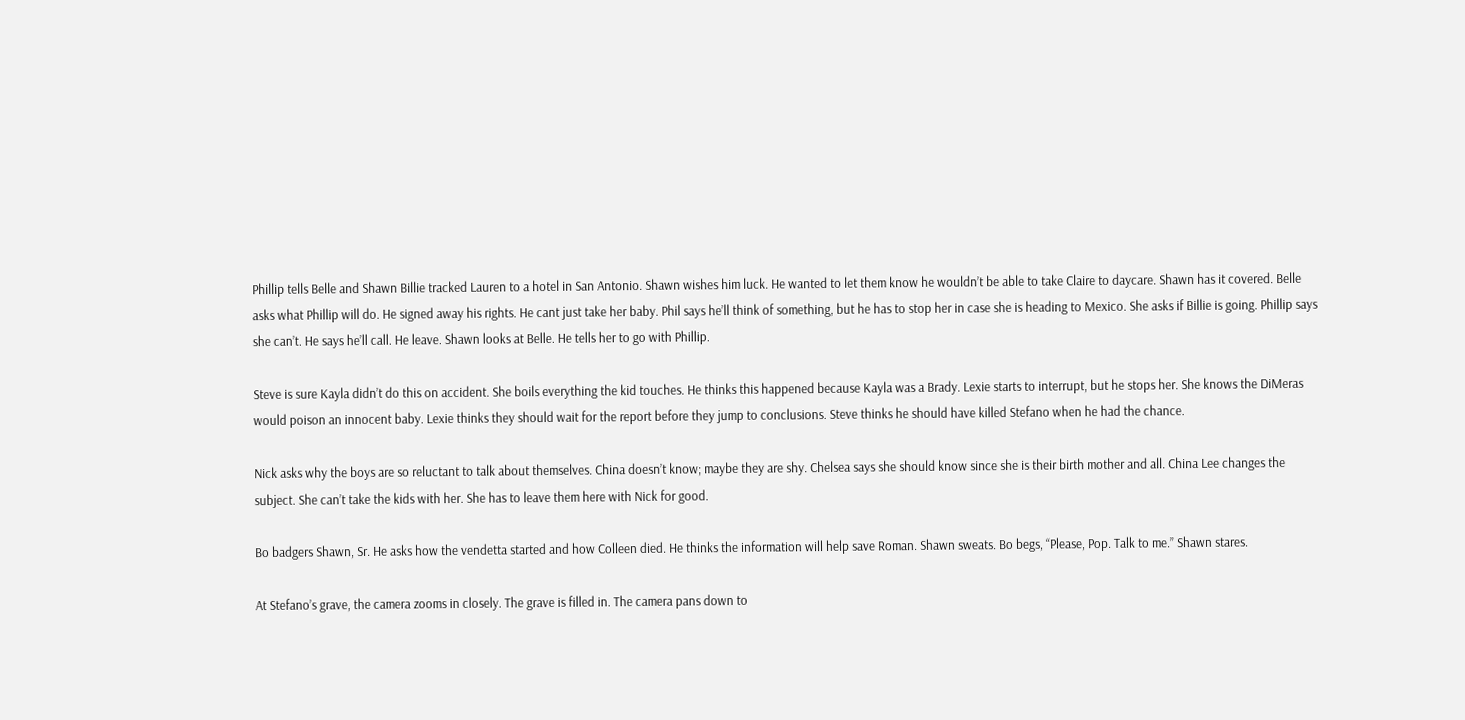Phillip tells Belle and Shawn Billie tracked Lauren to a hotel in San Antonio. Shawn wishes him luck. He wanted to let them know he wouldn’t be able to take Claire to daycare. Shawn has it covered. Belle asks what Phillip will do. He signed away his rights. He cant just take her baby. Phil says he’ll think of something, but he has to stop her in case she is heading to Mexico. She asks if Billie is going. Phillip says she can’t. He says he’ll call. He leave. Shawn looks at Belle. He tells her to go with Phillip.

Steve is sure Kayla didn’t do this on accident. She boils everything the kid touches. He thinks this happened because Kayla was a Brady. Lexie starts to interrupt, but he stops her. She knows the DiMeras would poison an innocent baby. Lexie thinks they should wait for the report before they jump to conclusions. Steve thinks he should have killed Stefano when he had the chance.

Nick asks why the boys are so reluctant to talk about themselves. China doesn’t know; maybe they are shy. Chelsea says she should know since she is their birth mother and all. China Lee changes the subject. She can’t take the kids with her. She has to leave them here with Nick for good.

Bo badgers Shawn, Sr. He asks how the vendetta started and how Colleen died. He thinks the information will help save Roman. Shawn sweats. Bo begs, “Please, Pop. Talk to me.” Shawn stares.

At Stefano’s grave, the camera zooms in closely. The grave is filled in. The camera pans down to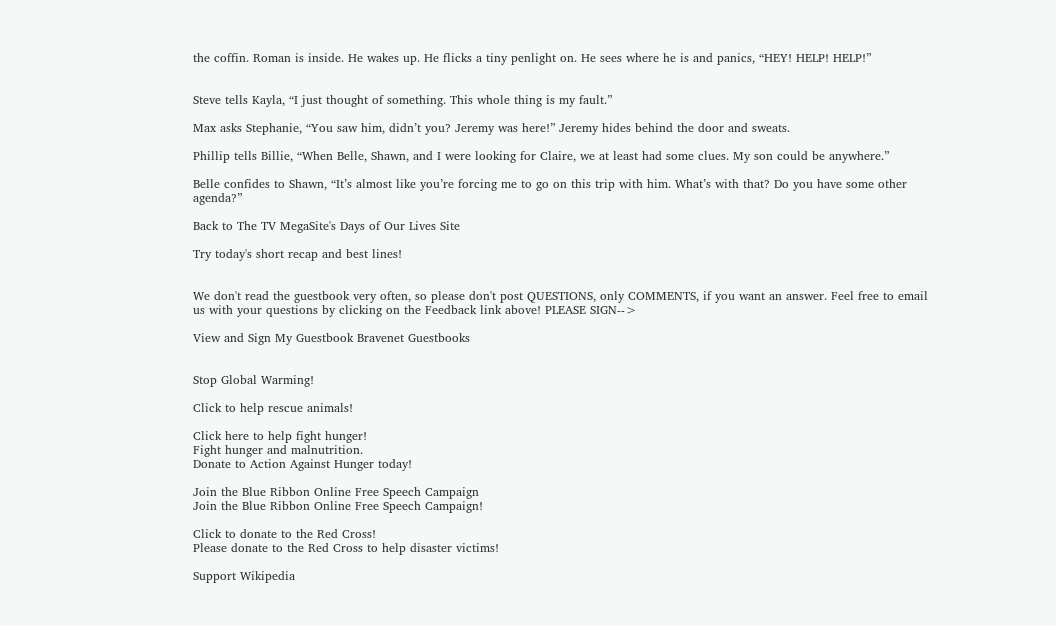the coffin. Roman is inside. He wakes up. He flicks a tiny penlight on. He sees where he is and panics, “HEY! HELP! HELP!”


Steve tells Kayla, “I just thought of something. This whole thing is my fault.”

Max asks Stephanie, “You saw him, didn’t you? Jeremy was here!” Jeremy hides behind the door and sweats.

Phillip tells Billie, “When Belle, Shawn, and I were looking for Claire, we at least had some clues. My son could be anywhere.”

Belle confides to Shawn, “It’s almost like you’re forcing me to go on this trip with him. What’s with that? Do you have some other agenda?”

Back to The TV MegaSite's Days of Our Lives Site

Try today's short recap and best lines!


We don't read the guestbook very often, so please don't post QUESTIONS, only COMMENTS, if you want an answer. Feel free to email us with your questions by clicking on the Feedback link above! PLEASE SIGN-->

View and Sign My Guestbook Bravenet Guestbooks


Stop Global Warming!

Click to help rescue animals!

Click here to help fight hunger!
Fight hunger and malnutrition.
Donate to Action Against Hunger today!

Join the Blue Ribbon Online Free Speech Campaign
Join the Blue Ribbon Online Free Speech Campaign!

Click to donate to the Red Cross!
Please donate to the Red Cross to help disaster victims!

Support Wikipedia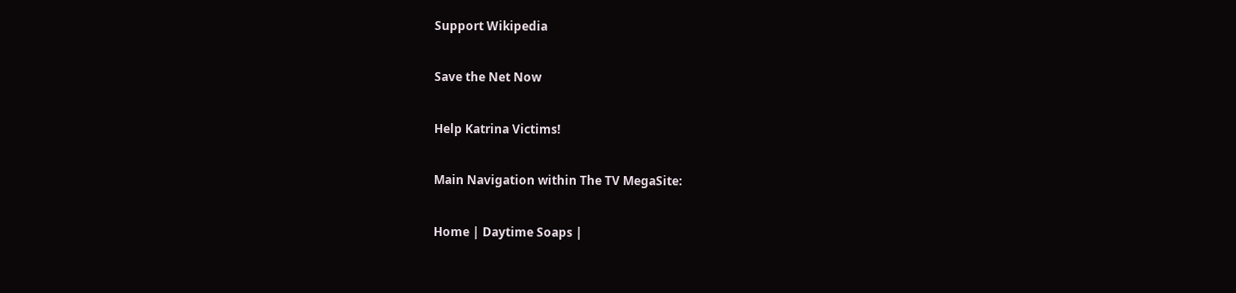Support Wikipedia

Save the Net Now

Help Katrina Victims!

Main Navigation within The TV MegaSite:

Home | Daytime Soaps |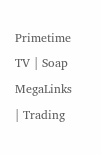Primetime TV | Soap MegaLinks | Trading